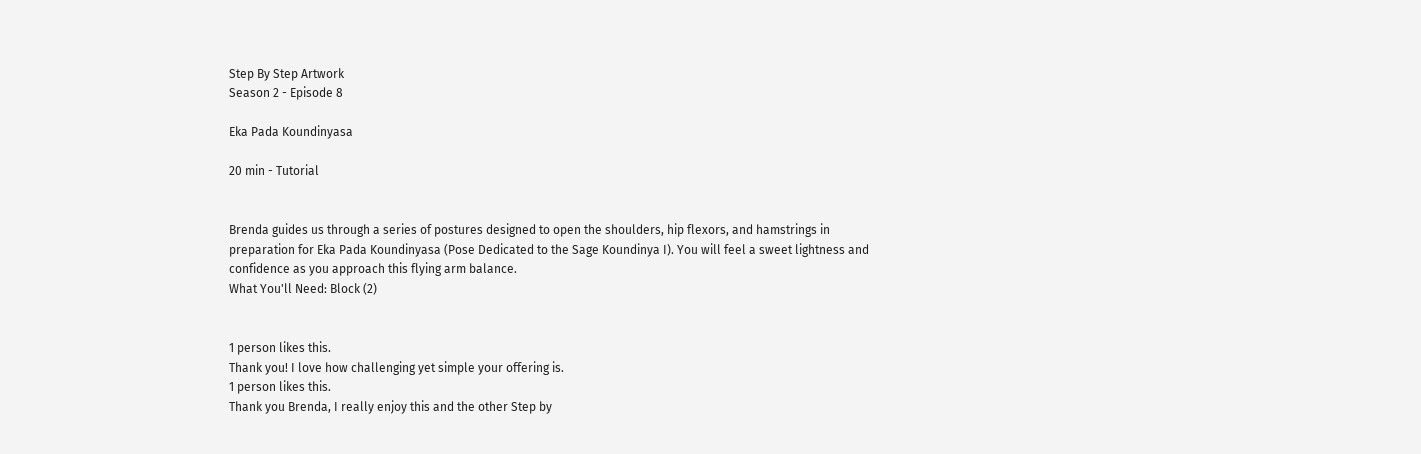Step By Step Artwork
Season 2 - Episode 8

Eka Pada Koundinyasa

20 min - Tutorial


Brenda guides us through a series of postures designed to open the shoulders, hip flexors, and hamstrings in preparation for Eka Pada Koundinyasa (Pose Dedicated to the Sage Koundinya I). You will feel a sweet lightness and confidence as you approach this flying arm balance.
What You'll Need: Block (2)


1 person likes this.
Thank you! I love how challenging yet simple your offering is.
1 person likes this.
Thank you Brenda, I really enjoy this and the other Step by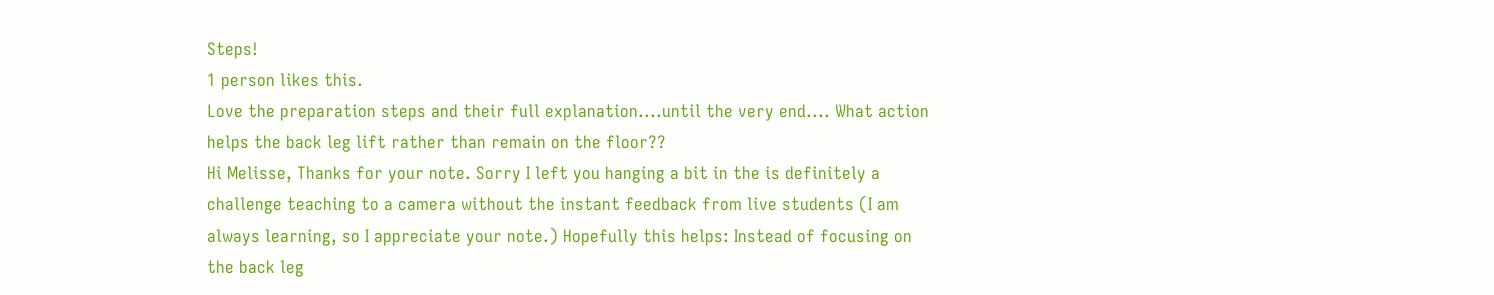Steps!
1 person likes this.
Love the preparation steps and their full explanation....until the very end.... What action helps the back leg lift rather than remain on the floor??
Hi Melisse, Thanks for your note. Sorry I left you hanging a bit in the is definitely a challenge teaching to a camera without the instant feedback from live students (I am always learning, so I appreciate your note.) Hopefully this helps: Instead of focusing on the back leg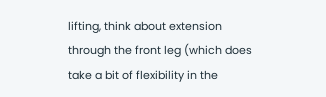lifting, think about extension through the front leg (which does take a bit of flexibility in the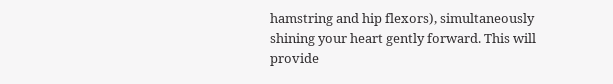hamstring and hip flexors), simultaneously shining your heart gently forward. This will provide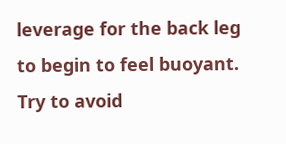leverage for the back leg to begin to feel buoyant. Try to avoid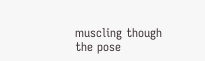muscling though the pose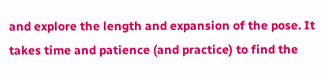and explore the length and expansion of the pose. It takes time and patience (and practice) to find the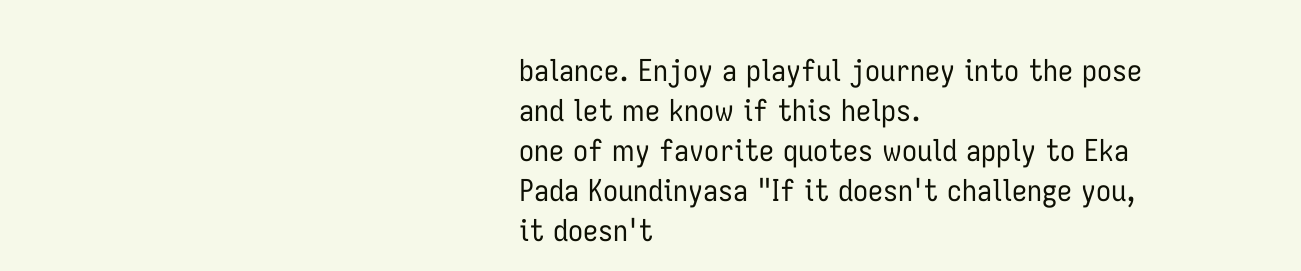balance. Enjoy a playful journey into the pose and let me know if this helps.
one of my favorite quotes would apply to Eka Pada Koundinyasa "If it doesn't challenge you, it doesn't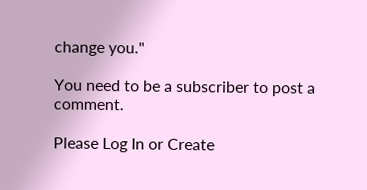change you."

You need to be a subscriber to post a comment.

Please Log In or Create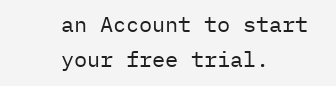an Account to start your free trial.